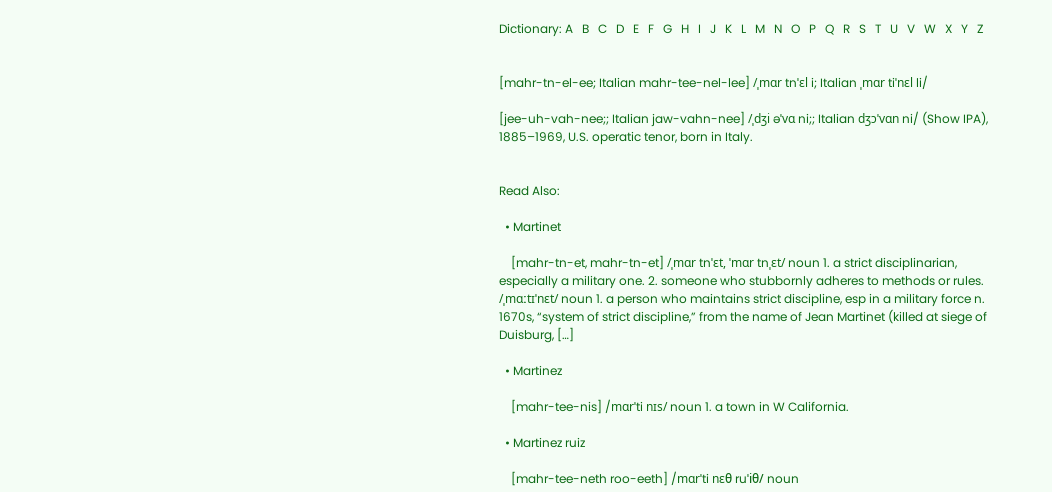Dictionary: A   B   C   D   E   F   G   H   I   J   K   L   M   N   O   P   Q   R   S   T   U   V   W   X   Y   Z


[mahr-tn-el-ee; Italian mahr-tee-nel-lee] /ˌmɑr tnˈɛl i; Italian ˌmɑr tiˈnɛl li/

[jee-uh-vah-nee;; Italian jaw-vahn-nee] /ˌdʒi əˈvɑ ni;; Italian dʒɔˈvɑn ni/ (Show IPA), 1885–1969, U.S. operatic tenor, born in Italy.


Read Also:

  • Martinet

    [mahr-tn-et, mahr-tn-et] /ˌmɑr tnˈɛt, ˈmɑr tnˌɛt/ noun 1. a strict disciplinarian, especially a military one. 2. someone who stubbornly adheres to methods or rules. /ˌmɑːtɪˈnɛt/ noun 1. a person who maintains strict discipline, esp in a military force n. 1670s, “system of strict discipline,” from the name of Jean Martinet (killed at siege of Duisburg, […]

  • Martinez

    [mahr-tee-nis] /mɑrˈti nɪs/ noun 1. a town in W California.

  • Martinez ruiz

    [mahr-tee-neth roo-eeth] /mɑrˈti nɛθ ruˈiθ/ noun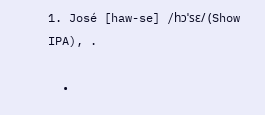1. José [haw-se] /hɔˈsɛ/ (Show IPA), .

  •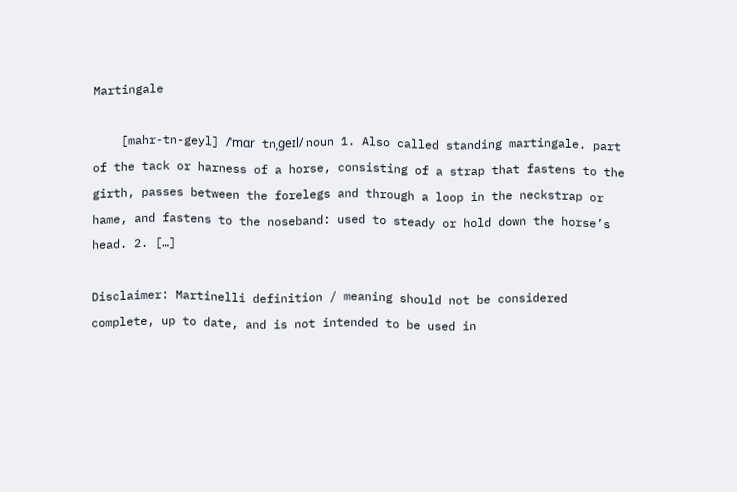Martingale

    [mahr-tn-geyl] /ˈmɑr tnˌgeɪl/ noun 1. Also called standing martingale. part of the tack or harness of a horse, consisting of a strap that fastens to the girth, passes between the forelegs and through a loop in the neckstrap or hame, and fastens to the noseband: used to steady or hold down the horse’s head. 2. […]

Disclaimer: Martinelli definition / meaning should not be considered complete, up to date, and is not intended to be used in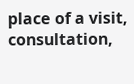place of a visit, consultation,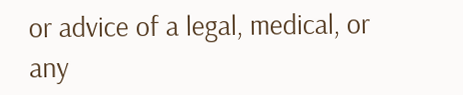or advice of a legal, medical, or any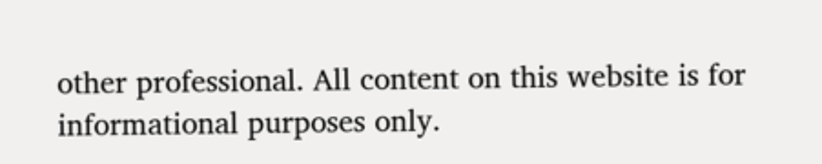other professional. All content on this website is for informational purposes only.